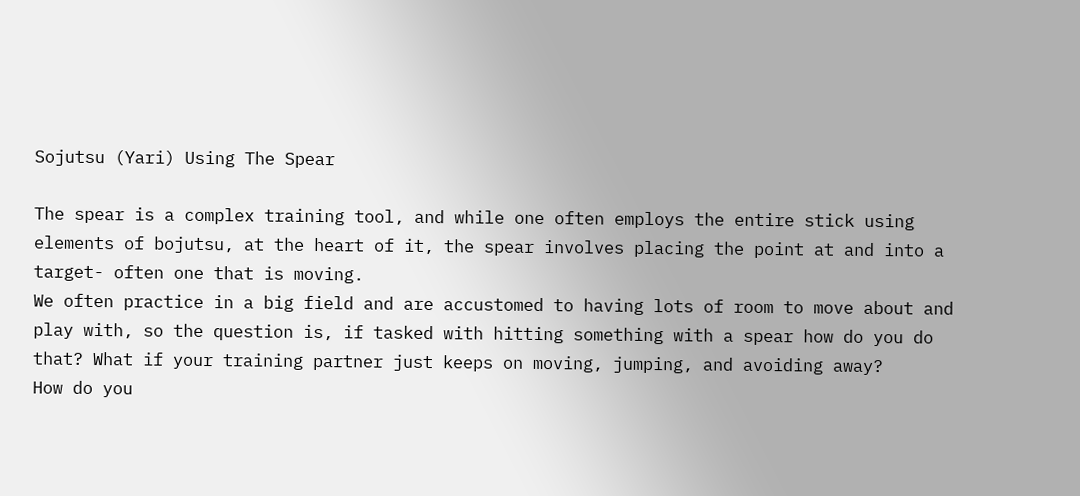Sojutsu (Yari) Using The Spear

The spear is a complex training tool, and while one often employs the entire stick using elements of bojutsu, at the heart of it, the spear involves placing the point at and into a target- often one that is moving.
We often practice in a big field and are accustomed to having lots of room to move about and play with, so the question is, if tasked with hitting something with a spear how do you do that? What if your training partner just keeps on moving, jumping, and avoiding away?
How do you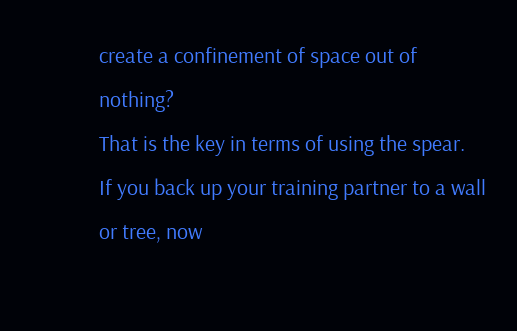create a confinement of space out of nothing?
That is the key in terms of using the spear.
If you back up your training partner to a wall or tree, now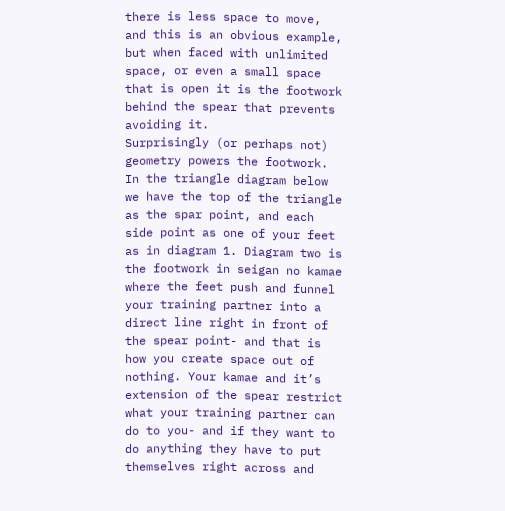there is less space to move, and this is an obvious example, but when faced with unlimited space, or even a small space that is open it is the footwork behind the spear that prevents avoiding it.
Surprisingly (or perhaps not) geometry powers the footwork. In the triangle diagram below we have the top of the triangle as the spar point, and each side point as one of your feet as in diagram 1. Diagram two is the footwork in seigan no kamae where the feet push and funnel your training partner into a direct line right in front of the spear point- and that is how you create space out of nothing. Your kamae and it’s extension of the spear restrict what your training partner can do to you- and if they want to do anything they have to put themselves right across and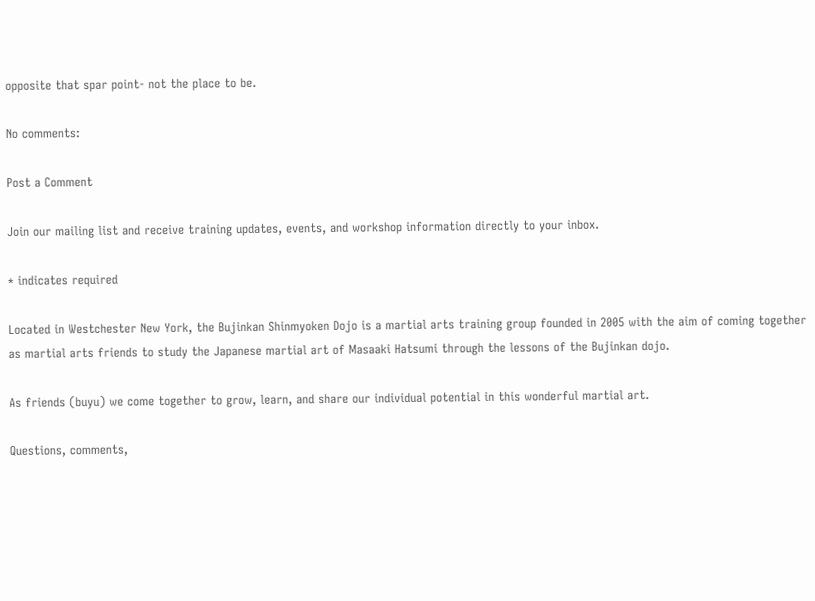opposite that spar point- not the place to be.

No comments:

Post a Comment

Join our mailing list and receive training updates, events, and workshop information directly to your inbox.

* indicates required

Located in Westchester New York, the Bujinkan Shinmyoken Dojo is a martial arts training group founded in 2005 with the aim of coming together as martial arts friends to study the Japanese martial art of Masaaki Hatsumi through the lessons of the Bujinkan dojo.

As friends (buyu) we come together to grow, learn, and share our individual potential in this wonderful martial art.

Questions, comments,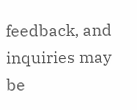feedback, and inquiries may be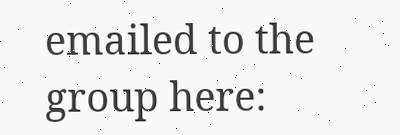emailed to the group here: